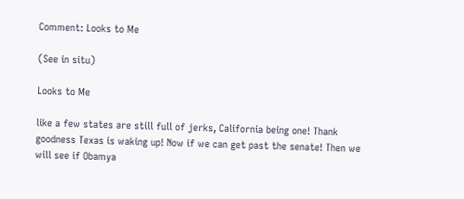Comment: Looks to Me

(See in situ)

Looks to Me

like a few states are still full of jerks, California being one! Thank goodness Texas is waking up! Now if we can get past the senate! Then we will see if Obamya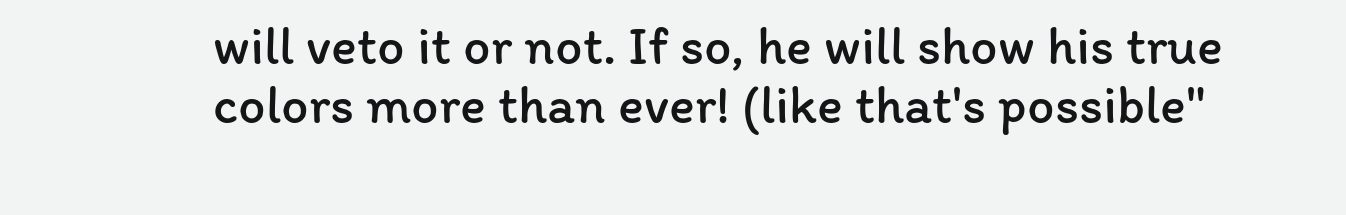will veto it or not. If so, he will show his true colors more than ever! (like that's possible"